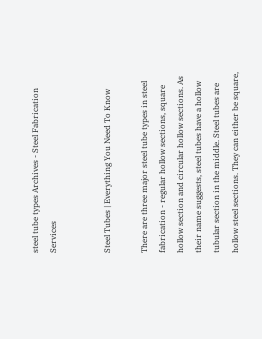steel tube types Archives - Steel Fabrication Services


Steel Tubes | Everything You Need To Know

There are three major steel tube types in steel fabrication - regular hollow sections, square hollow section and circular hollow sections. As their name suggests, steel tubes have a hollow tubular section in the middle. Steel tubes are hollow steel sections. They can either be square,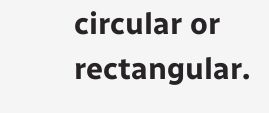circular or rectangular.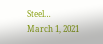Steel…
March 1, 2021